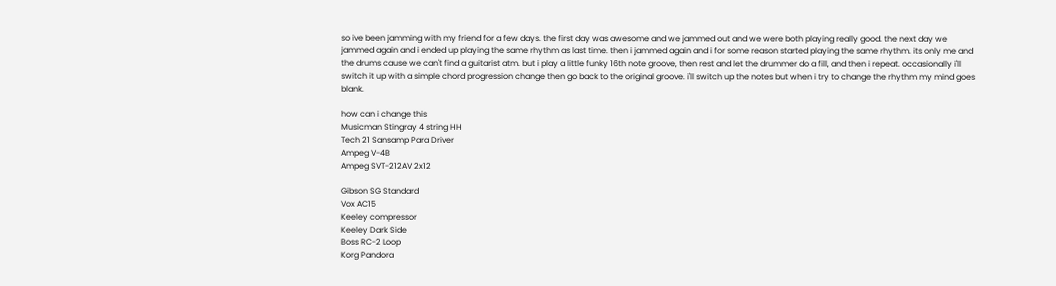so ive been jamming with my friend for a few days. the first day was awesome and we jammed out and we were both playing really good. the next day we jammed again and i ended up playing the same rhythm as last time. then i jammed again and i for some reason started playing the same rhythm. its only me and the drums cause we can't find a guitarist atm. but i play a little funky 16th note groove, then rest and let the drummer do a fill, and then i repeat. occasionally i'll switch it up with a simple chord progression change then go back to the original groove. i'll switch up the notes but when i try to change the rhythm my mind goes blank.

how can i change this
Musicman Stingray 4 string HH
Tech 21 Sansamp Para Driver
Ampeg V-4B
Ampeg SVT-212AV 2x12

Gibson SG Standard
Vox AC15
Keeley compressor
Keeley Dark Side
Boss RC-2 Loop
Korg Pandora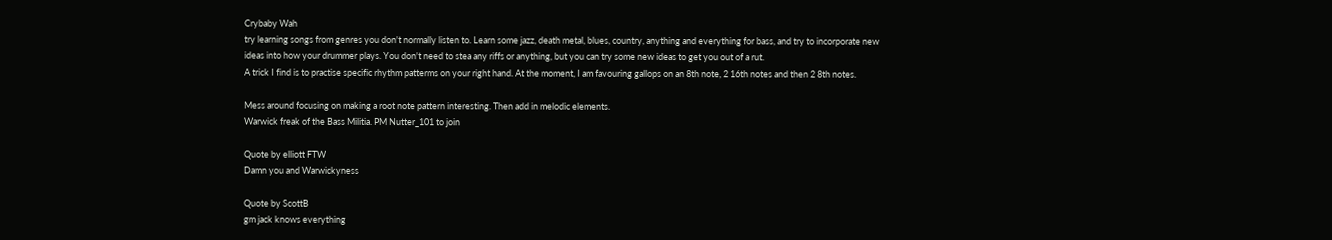Crybaby Wah
try learning songs from genres you don't normally listen to. Learn some jazz, death metal, blues, country, anything and everything for bass, and try to incorporate new ideas into how your drummer plays. You don't need to stea any riffs or anything, but you can try some new ideas to get you out of a rut.
A trick I find is to practise specific rhythm patterms on your right hand. At the moment, I am favouring gallops on an 8th note, 2 16th notes and then 2 8th notes.

Mess around focusing on making a root note pattern interesting. Then add in melodic elements.
Warwick freak of the Bass Militia. PM Nutter_101 to join

Quote by elliott FTW
Damn you and Warwickyness

Quote by ScottB
gm jack knows everything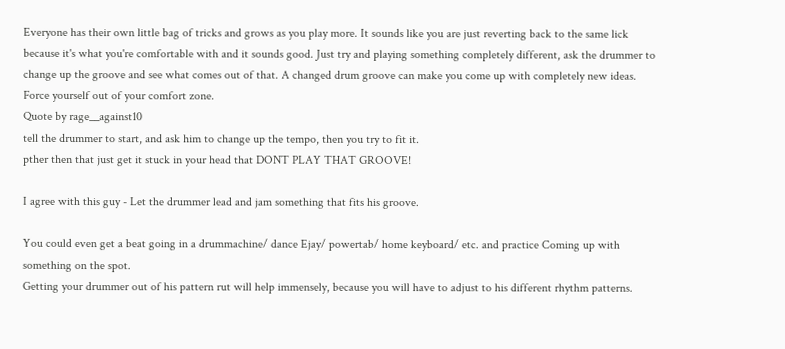Everyone has their own little bag of tricks and grows as you play more. It sounds like you are just reverting back to the same lick because it's what you're comfortable with and it sounds good. Just try and playing something completely different, ask the drummer to change up the groove and see what comes out of that. A changed drum groove can make you come up with completely new ideas. Force yourself out of your comfort zone.
Quote by rage__against10
tell the drummer to start, and ask him to change up the tempo, then you try to fit it.
pther then that just get it stuck in your head that DONT PLAY THAT GROOVE!

I agree with this guy - Let the drummer lead and jam something that fits his groove.

You could even get a beat going in a drummachine/ dance Ejay/ powertab/ home keyboard/ etc. and practice Coming up with something on the spot.
Getting your drummer out of his pattern rut will help immensely, because you will have to adjust to his different rhythm patterns.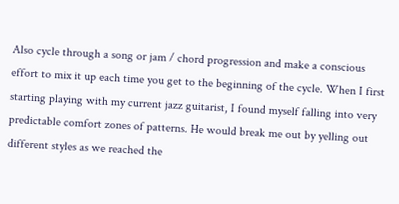Also cycle through a song or jam / chord progression and make a conscious effort to mix it up each time you get to the beginning of the cycle. When I first starting playing with my current jazz guitarist, I found myself falling into very predictable comfort zones of patterns. He would break me out by yelling out different styles as we reached the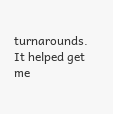turnarounds. It helped get me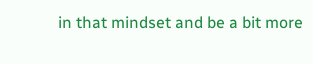in that mindset and be a bit more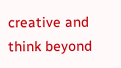creative and think beyond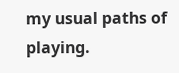my usual paths of playing.